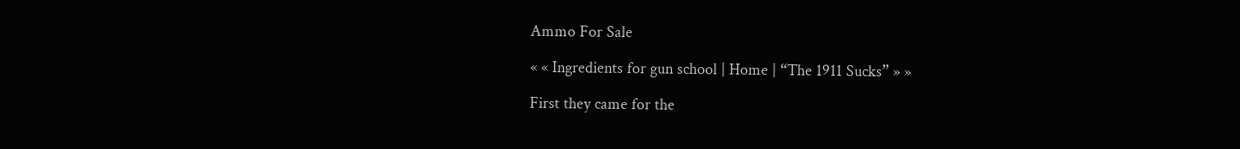Ammo For Sale

« « Ingredients for gun school | Home | “The 1911 Sucks” » »

First they came for the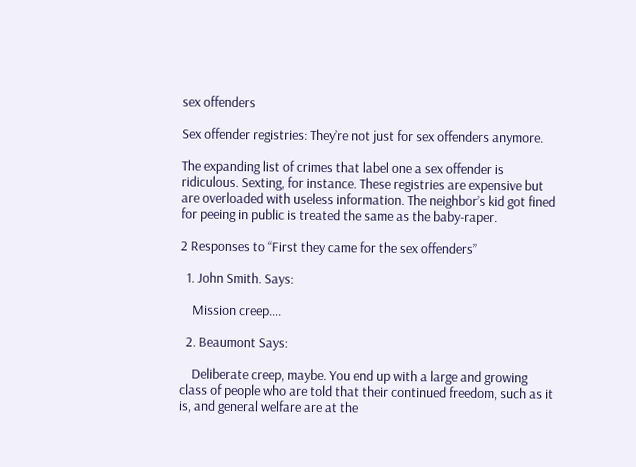sex offenders

Sex offender registries: They’re not just for sex offenders anymore.

The expanding list of crimes that label one a sex offender is ridiculous. Sexting, for instance. These registries are expensive but are overloaded with useless information. The neighbor’s kid got fined for peeing in public is treated the same as the baby-raper.

2 Responses to “First they came for the sex offenders”

  1. John Smith. Says:

    Mission creep….

  2. Beaumont Says:

    Deliberate creep, maybe. You end up with a large and growing class of people who are told that their continued freedom, such as it is, and general welfare are at the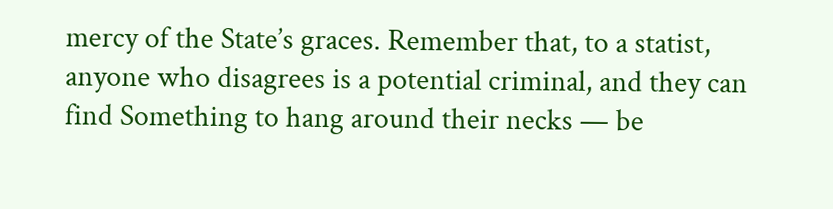mercy of the State’s graces. Remember that, to a statist, anyone who disagrees is a potential criminal, and they can find Something to hang around their necks — be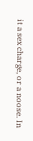it a sex charge, or a noose. In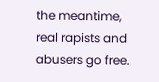the meantime, real rapists and abusers go free.